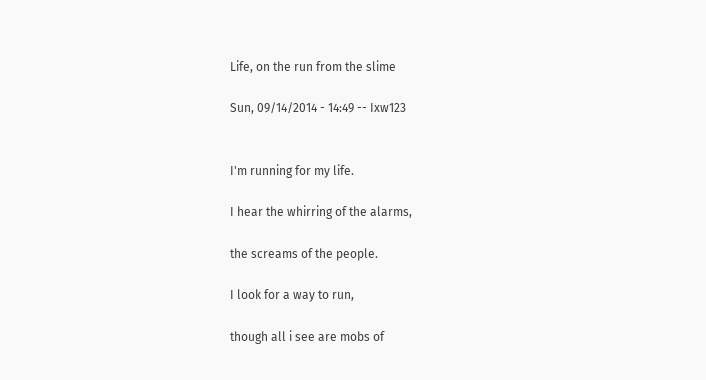Life, on the run from the slime

Sun, 09/14/2014 - 14:49 -- Ixw123


I'm running for my life.

I hear the whirring of the alarms,

the screams of the people.

I look for a way to run,

though all i see are mobs of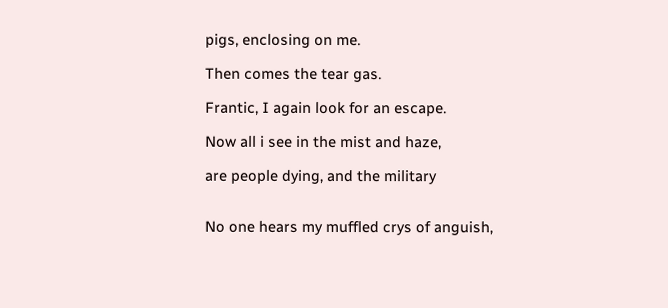pigs, enclosing on me.

Then comes the tear gas.

Frantic, I again look for an escape.

Now all i see in the mist and haze,

are people dying, and the military


No one hears my muffled crys of anguish,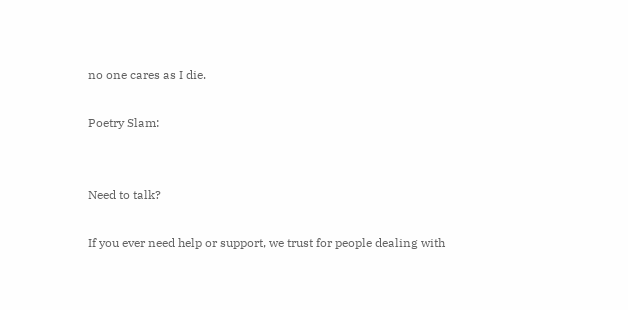no one cares as I die.

Poetry Slam:


Need to talk?

If you ever need help or support, we trust for people dealing with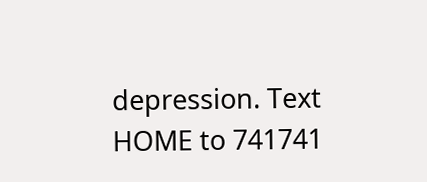depression. Text HOME to 741741